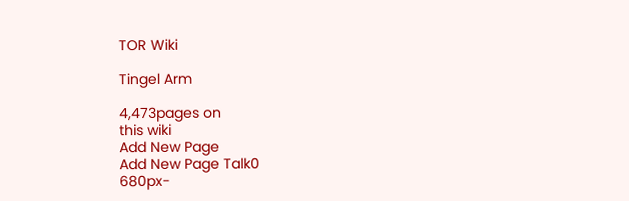TOR Wiki

Tingel Arm

4,473pages on
this wiki
Add New Page
Add New Page Talk0
680px-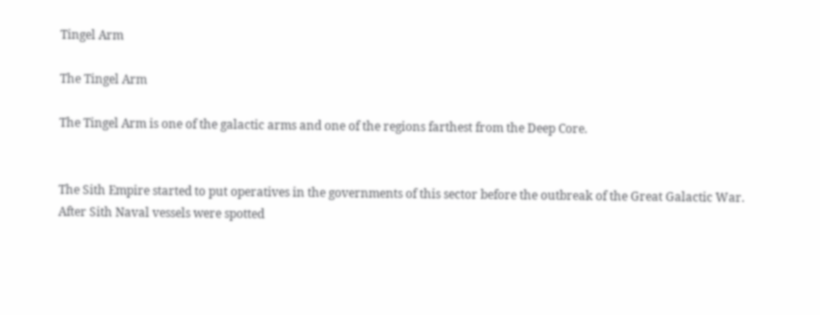Tingel Arm

The Tingel Arm

The Tingel Arm is one of the galactic arms and one of the regions farthest from the Deep Core.


The Sith Empire started to put operatives in the governments of this sector before the outbreak of the Great Galactic War. After Sith Naval vessels were spotted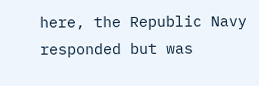here, the Republic Navy responded but was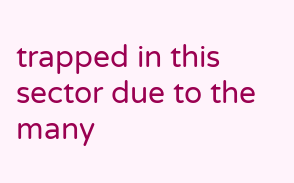trapped in this sector due to the many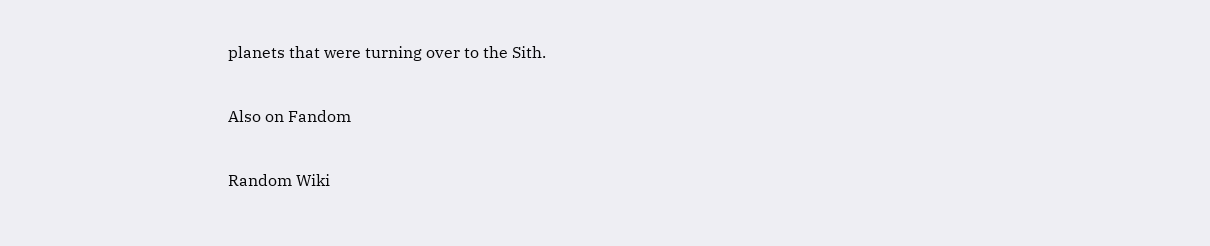planets that were turning over to the Sith.

Also on Fandom

Random Wiki